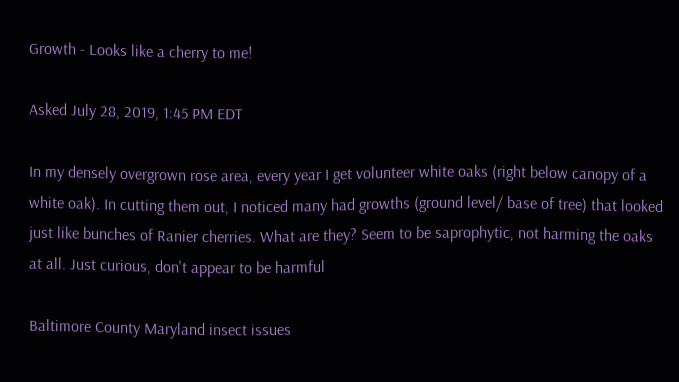Growth - Looks like a cherry to me!

Asked July 28, 2019, 1:45 PM EDT

In my densely overgrown rose area, every year I get volunteer white oaks (right below canopy of a white oak). In cutting them out, I noticed many had growths (ground level/ base of tree) that looked just like bunches of Ranier cherries. What are they? Seem to be saprophytic, not harming the oaks at all. Just curious, don't appear to be harmful

Baltimore County Maryland insect issues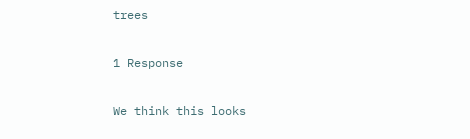trees

1 Response

We think this looks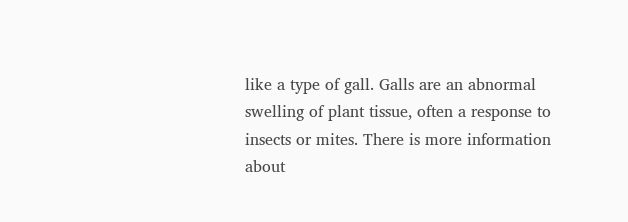like a type of gall. Galls are an abnormal swelling of plant tissue, often a response to insects or mites. There is more information about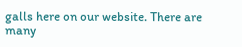galls here on our website. There are many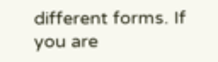different forms. If you are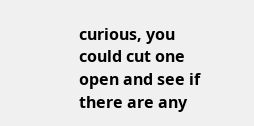curious, you could cut one open and see if there are any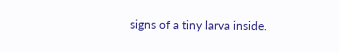signs of a tiny larva inside.